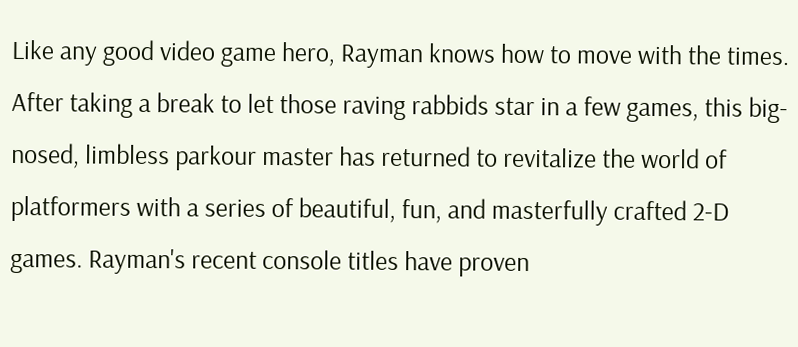Like any good video game hero, Rayman knows how to move with the times. After taking a break to let those raving rabbids star in a few games, this big-nosed, limbless parkour master has returned to revitalize the world of platformers with a series of beautiful, fun, and masterfully crafted 2-D games. Rayman's recent console titles have proven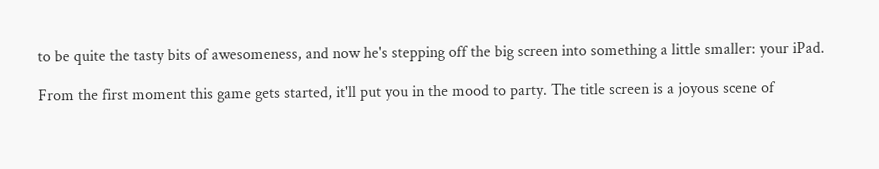to be quite the tasty bits of awesomeness, and now he's stepping off the big screen into something a little smaller: your iPad.

From the first moment this game gets started, it'll put you in the mood to party. The title screen is a joyous scene of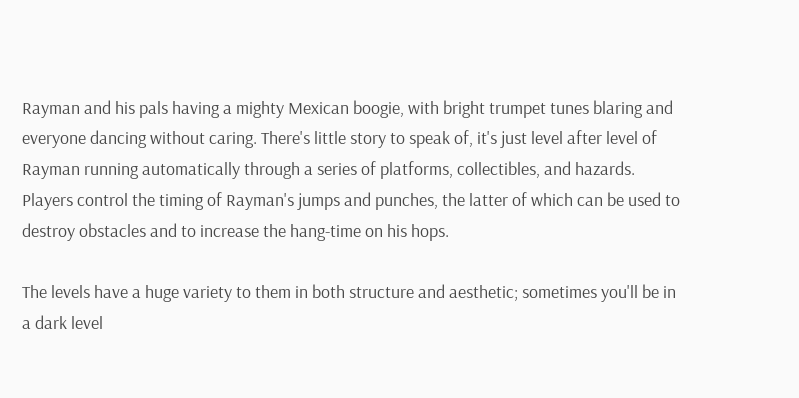Rayman and his pals having a mighty Mexican boogie, with bright trumpet tunes blaring and everyone dancing without caring. There's little story to speak of, it's just level after level of Rayman running automatically through a series of platforms, collectibles, and hazards. Players control the timing of Rayman's jumps and punches, the latter of which can be used to destroy obstacles and to increase the hang-time on his hops.

The levels have a huge variety to them in both structure and aesthetic; sometimes you'll be in a dark level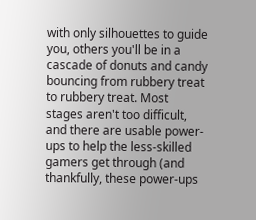with only silhouettes to guide you, others you'll be in a cascade of donuts and candy bouncing from rubbery treat to rubbery treat. Most stages aren't too difficult, and there are usable power-ups to help the less-skilled gamers get through (and thankfully, these power-ups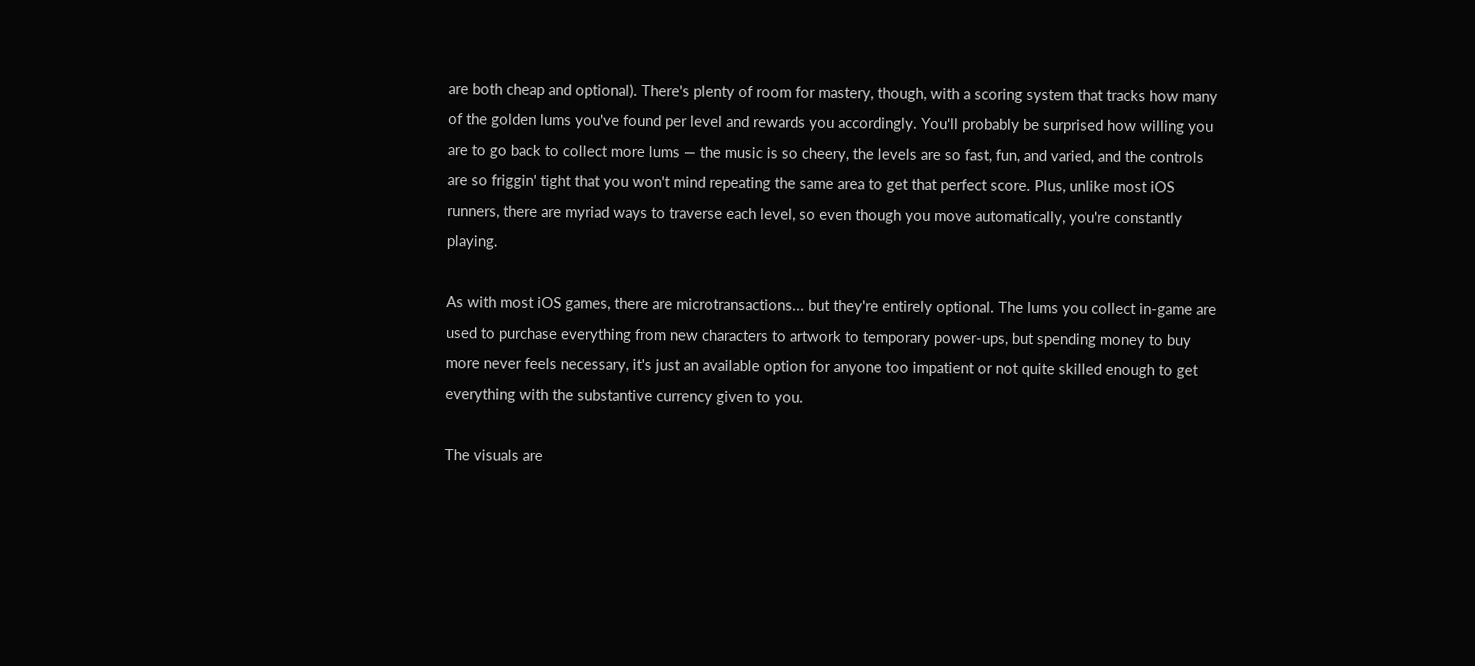are both cheap and optional). There's plenty of room for mastery, though, with a scoring system that tracks how many of the golden lums you've found per level and rewards you accordingly. You'll probably be surprised how willing you are to go back to collect more lums — the music is so cheery, the levels are so fast, fun, and varied, and the controls are so friggin' tight that you won't mind repeating the same area to get that perfect score. Plus, unlike most iOS runners, there are myriad ways to traverse each level, so even though you move automatically, you're constantly playing.

As with most iOS games, there are microtransactions... but they're entirely optional. The lums you collect in-game are used to purchase everything from new characters to artwork to temporary power-ups, but spending money to buy more never feels necessary, it's just an available option for anyone too impatient or not quite skilled enough to get everything with the substantive currency given to you.

The visuals are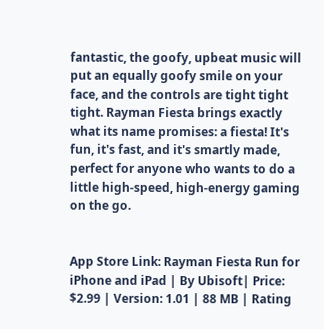fantastic, the goofy, upbeat music will put an equally goofy smile on your face, and the controls are tight tight tight. Rayman Fiesta brings exactly what its name promises: a fiesta! It's fun, it's fast, and it's smartly made, perfect for anyone who wants to do a little high-speed, high-energy gaming on the go.


App Store Link: Rayman Fiesta Run for iPhone and iPad | By Ubisoft| Price: $2.99 | Version: 1.01 | 88 MB | Rating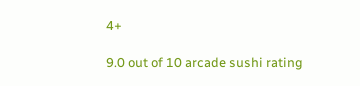4+

9.0 out of 10 arcade sushi rating